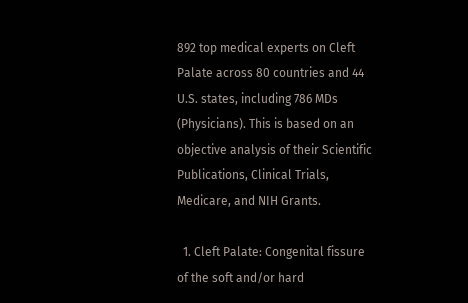892 top medical experts on Cleft Palate across 80 countries and 44 U.S. states, including 786 MDs (Physicians). This is based on an objective analysis of their Scientific Publications, Clinical Trials, Medicare, and NIH Grants.

  1. Cleft Palate: Congenital fissure of the soft and/or hard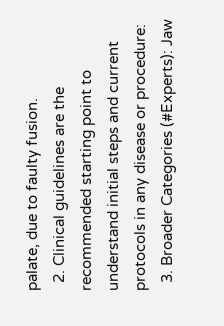palate, due to faulty fusion.
  2. Clinical guidelines are the recommended starting point to understand initial steps and current protocols in any disease or procedure:
  3. Broader Categories (#Experts): Jaw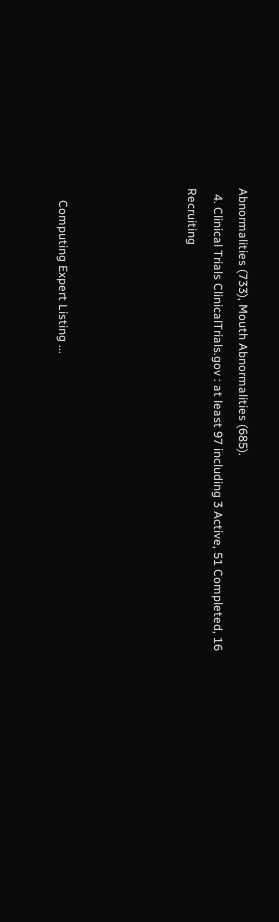Abnormalities (733), Mouth Abnormalities (685).
  4. Clinical Trials ClinicalTrials.gov : at least 97 including 3 Active, 51 Completed, 16 Recruiting




    Computing Expert Listing ...